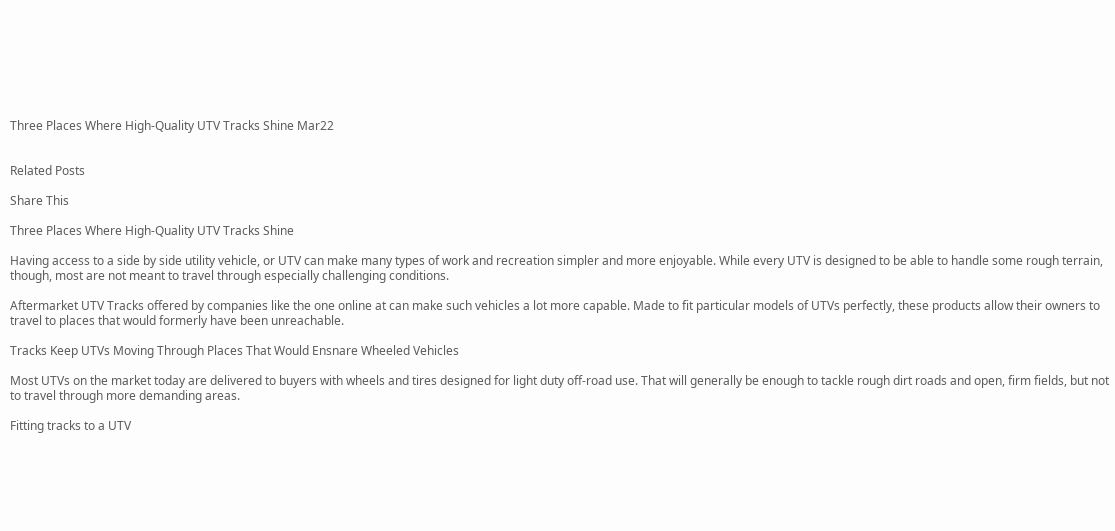Three Places Where High-Quality UTV Tracks Shine Mar22


Related Posts

Share This

Three Places Where High-Quality UTV Tracks Shine

Having access to a side by side utility vehicle, or UTV can make many types of work and recreation simpler and more enjoyable. While every UTV is designed to be able to handle some rough terrain, though, most are not meant to travel through especially challenging conditions.

Aftermarket UTV Tracks offered by companies like the one online at can make such vehicles a lot more capable. Made to fit particular models of UTVs perfectly, these products allow their owners to travel to places that would formerly have been unreachable.

Tracks Keep UTVs Moving Through Places That Would Ensnare Wheeled Vehicles

Most UTVs on the market today are delivered to buyers with wheels and tires designed for light duty off-road use. That will generally be enough to tackle rough dirt roads and open, firm fields, but not to travel through more demanding areas.

Fitting tracks to a UTV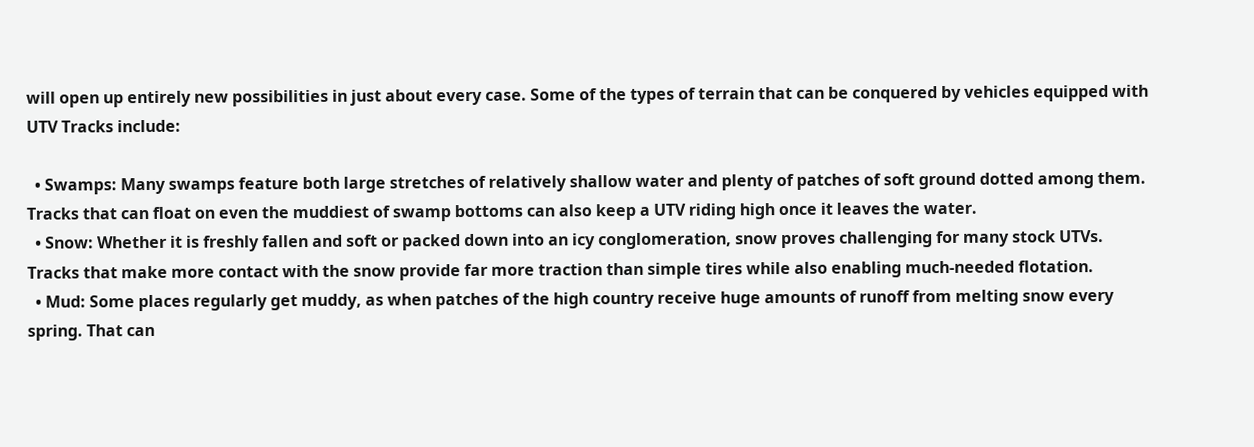will open up entirely new possibilities in just about every case. Some of the types of terrain that can be conquered by vehicles equipped with UTV Tracks include:

  • Swamps: Many swamps feature both large stretches of relatively shallow water and plenty of patches of soft ground dotted among them. Tracks that can float on even the muddiest of swamp bottoms can also keep a UTV riding high once it leaves the water.
  • Snow: Whether it is freshly fallen and soft or packed down into an icy conglomeration, snow proves challenging for many stock UTVs. Tracks that make more contact with the snow provide far more traction than simple tires while also enabling much-needed flotation.
  • Mud: Some places regularly get muddy, as when patches of the high country receive huge amounts of runoff from melting snow every spring. That can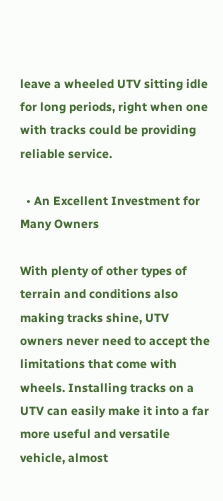leave a wheeled UTV sitting idle for long periods, right when one with tracks could be providing reliable service.

  • An Excellent Investment for Many Owners

With plenty of other types of terrain and conditions also making tracks shine, UTV owners never need to accept the limitations that come with wheels. Installing tracks on a UTV can easily make it into a far more useful and versatile vehicle, almost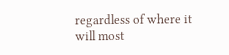regardless of where it will most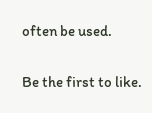often be used.

Be the first to like.